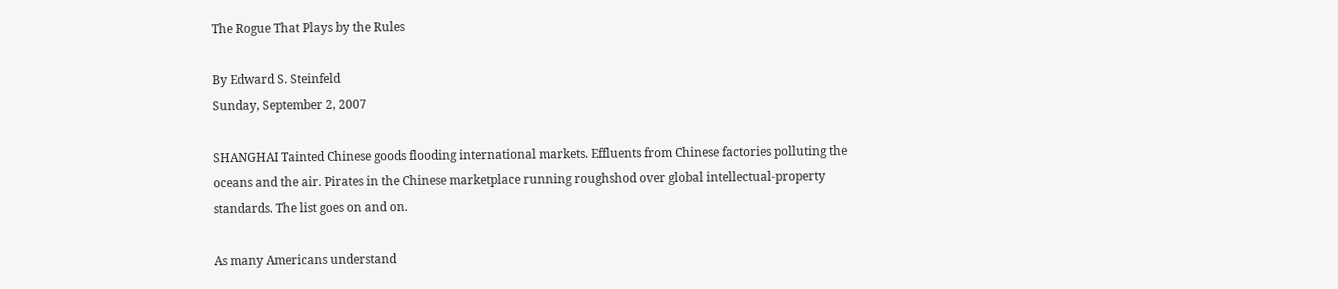The Rogue That Plays by the Rules

By Edward S. Steinfeld
Sunday, September 2, 2007

SHANGHAI Tainted Chinese goods flooding international markets. Effluents from Chinese factories polluting the oceans and the air. Pirates in the Chinese marketplace running roughshod over global intellectual-property standards. The list goes on and on.

As many Americans understand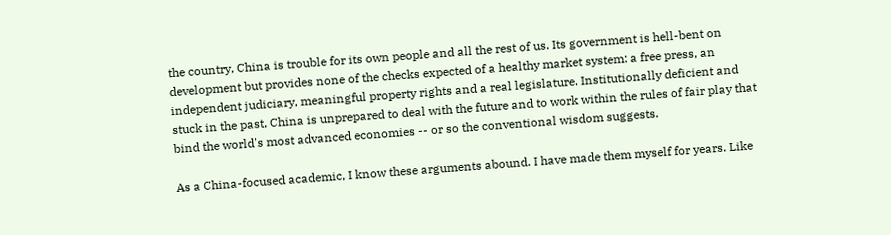the country, China is trouble for its own people and all the rest of us. Its government is hell-bent on development but provides none of the checks expected of a healthy market system: a free press, an independent judiciary, meaningful property rights and a real legislature. Institutionally deficient and stuck in the past, China is unprepared to deal with the future and to work within the rules of fair play that bind the world's most advanced economies -- or so the conventional wisdom suggests.

As a China-focused academic, I know these arguments abound. I have made them myself for years. Like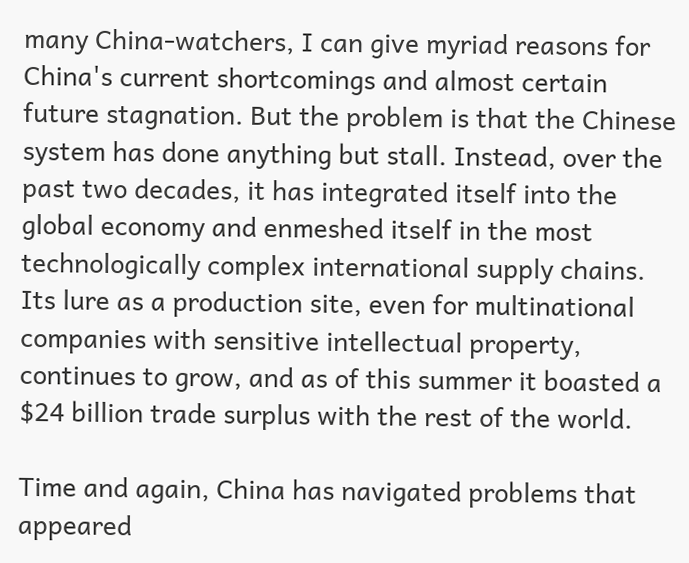many China-watchers, I can give myriad reasons for China's current shortcomings and almost certain future stagnation. But the problem is that the Chinese system has done anything but stall. Instead, over the past two decades, it has integrated itself into the global economy and enmeshed itself in the most technologically complex international supply chains. Its lure as a production site, even for multinational companies with sensitive intellectual property, continues to grow, and as of this summer it boasted a $24 billion trade surplus with the rest of the world.

Time and again, China has navigated problems that appeared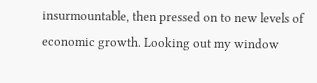insurmountable, then pressed on to new levels of economic growth. Looking out my window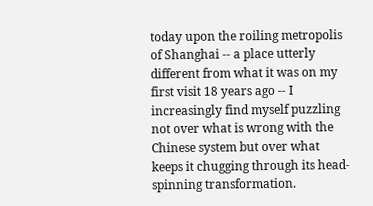today upon the roiling metropolis of Shanghai -- a place utterly different from what it was on my first visit 18 years ago -- I increasingly find myself puzzling not over what is wrong with the Chinese system but over what keeps it chugging through its head-spinning transformation.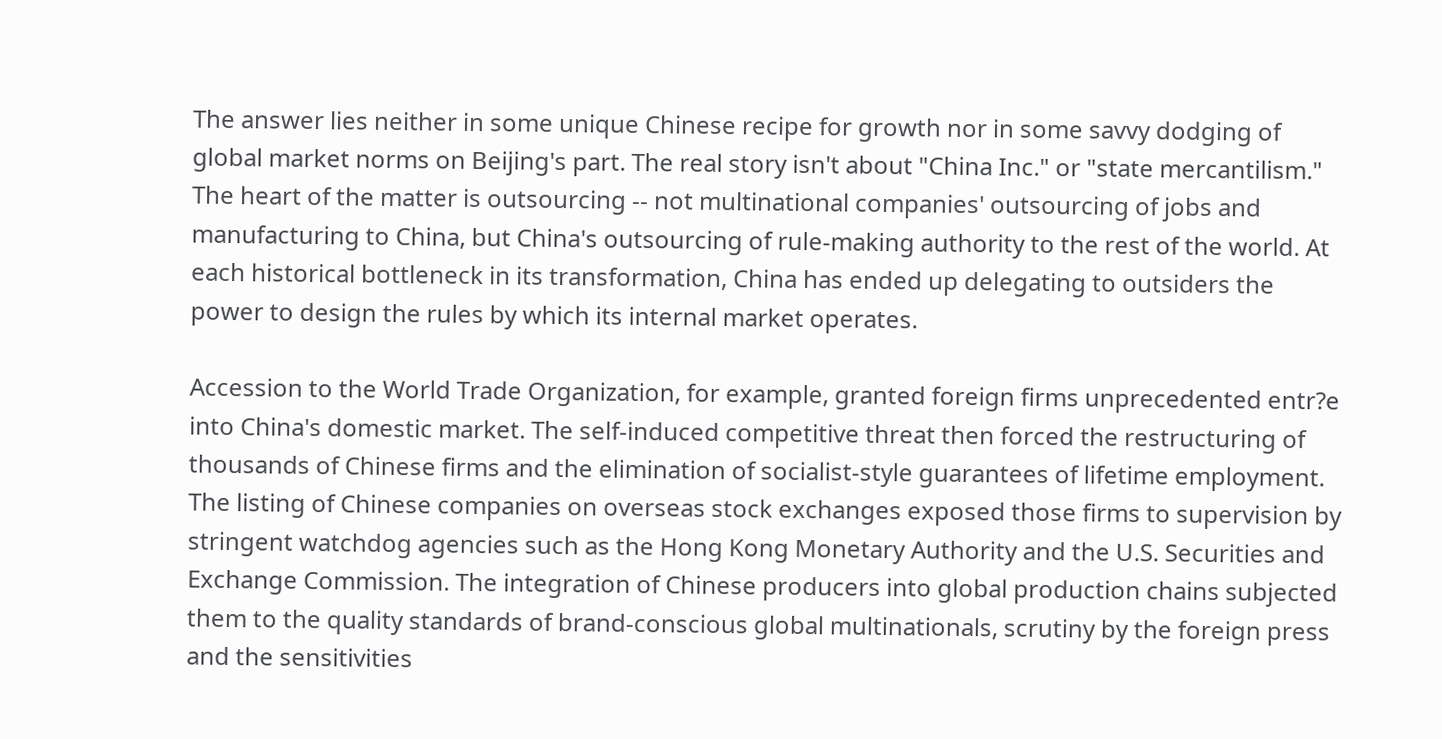The answer lies neither in some unique Chinese recipe for growth nor in some savvy dodging of global market norms on Beijing's part. The real story isn't about "China Inc." or "state mercantilism." The heart of the matter is outsourcing -- not multinational companies' outsourcing of jobs and manufacturing to China, but China's outsourcing of rule-making authority to the rest of the world. At each historical bottleneck in its transformation, China has ended up delegating to outsiders the power to design the rules by which its internal market operates.

Accession to the World Trade Organization, for example, granted foreign firms unprecedented entr?e into China's domestic market. The self-induced competitive threat then forced the restructuring of thousands of Chinese firms and the elimination of socialist-style guarantees of lifetime employment. The listing of Chinese companies on overseas stock exchanges exposed those firms to supervision by stringent watchdog agencies such as the Hong Kong Monetary Authority and the U.S. Securities and Exchange Commission. The integration of Chinese producers into global production chains subjected them to the quality standards of brand-conscious global multinationals, scrutiny by the foreign press and the sensitivities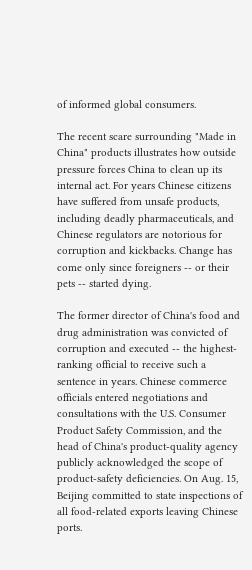of informed global consumers.

The recent scare surrounding "Made in China" products illustrates how outside pressure forces China to clean up its internal act. For years Chinese citizens have suffered from unsafe products, including deadly pharmaceuticals, and Chinese regulators are notorious for corruption and kickbacks. Change has come only since foreigners -- or their pets -- started dying.

The former director of China's food and drug administration was convicted of corruption and executed -- the highest-ranking official to receive such a sentence in years. Chinese commerce officials entered negotiations and consultations with the U.S. Consumer Product Safety Commission, and the head of China's product-quality agency publicly acknowledged the scope of product-safety deficiencies. On Aug. 15, Beijing committed to state inspections of all food-related exports leaving Chinese ports.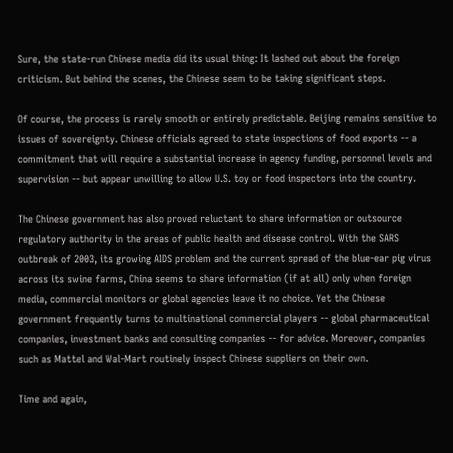Sure, the state-run Chinese media did its usual thing: It lashed out about the foreign criticism. But behind the scenes, the Chinese seem to be taking significant steps.

Of course, the process is rarely smooth or entirely predictable. Beijing remains sensitive to issues of sovereignty. Chinese officials agreed to state inspections of food exports -- a commitment that will require a substantial increase in agency funding, personnel levels and supervision -- but appear unwilling to allow U.S. toy or food inspectors into the country.

The Chinese government has also proved reluctant to share information or outsource regulatory authority in the areas of public health and disease control. With the SARS outbreak of 2003, its growing AIDS problem and the current spread of the blue-ear pig virus across its swine farms, China seems to share information (if at all) only when foreign media, commercial monitors or global agencies leave it no choice. Yet the Chinese government frequently turns to multinational commercial players -- global pharmaceutical companies, investment banks and consulting companies -- for advice. Moreover, companies such as Mattel and Wal-Mart routinely inspect Chinese suppliers on their own.

Time and again,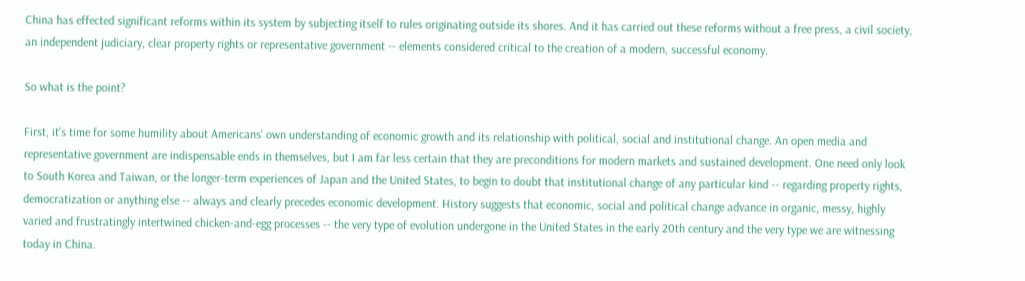China has effected significant reforms within its system by subjecting itself to rules originating outside its shores. And it has carried out these reforms without a free press, a civil society, an independent judiciary, clear property rights or representative government -- elements considered critical to the creation of a modern, successful economy.

So what is the point?

First, it's time for some humility about Americans' own understanding of economic growth and its relationship with political, social and institutional change. An open media and representative government are indispensable ends in themselves, but I am far less certain that they are preconditions for modern markets and sustained development. One need only look to South Korea and Taiwan, or the longer-term experiences of Japan and the United States, to begin to doubt that institutional change of any particular kind -- regarding property rights, democratization or anything else -- always and clearly precedes economic development. History suggests that economic, social and political change advance in organic, messy, highly varied and frustratingly intertwined chicken-and-egg processes -- the very type of evolution undergone in the United States in the early 20th century and the very type we are witnessing today in China.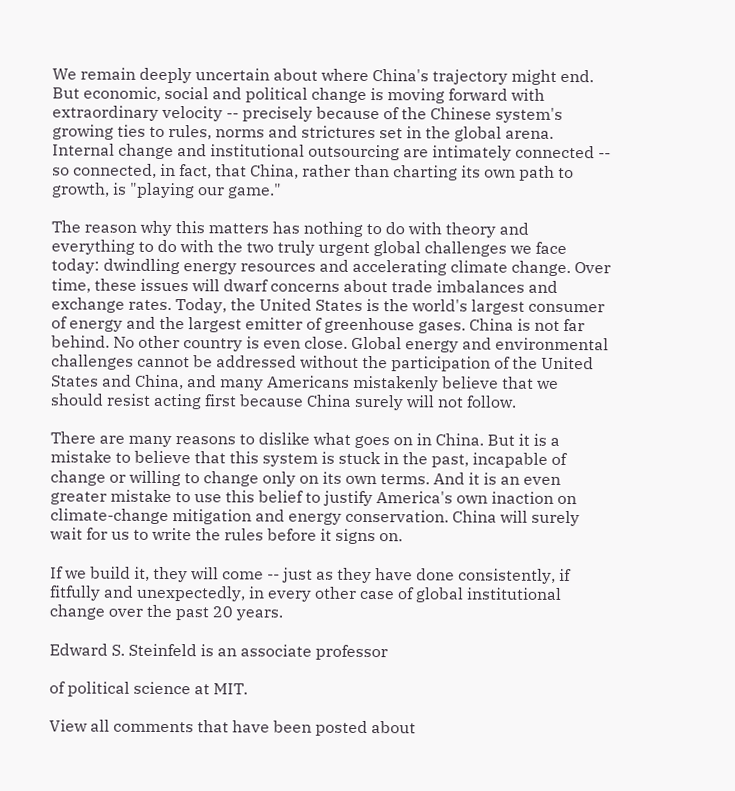We remain deeply uncertain about where China's trajectory might end. But economic, social and political change is moving forward with extraordinary velocity -- precisely because of the Chinese system's growing ties to rules, norms and strictures set in the global arena. Internal change and institutional outsourcing are intimately connected -- so connected, in fact, that China, rather than charting its own path to growth, is "playing our game."

The reason why this matters has nothing to do with theory and everything to do with the two truly urgent global challenges we face today: dwindling energy resources and accelerating climate change. Over time, these issues will dwarf concerns about trade imbalances and exchange rates. Today, the United States is the world's largest consumer of energy and the largest emitter of greenhouse gases. China is not far behind. No other country is even close. Global energy and environmental challenges cannot be addressed without the participation of the United States and China, and many Americans mistakenly believe that we should resist acting first because China surely will not follow.

There are many reasons to dislike what goes on in China. But it is a mistake to believe that this system is stuck in the past, incapable of change or willing to change only on its own terms. And it is an even greater mistake to use this belief to justify America's own inaction on climate-change mitigation and energy conservation. China will surely wait for us to write the rules before it signs on.

If we build it, they will come -- just as they have done consistently, if fitfully and unexpectedly, in every other case of global institutional change over the past 20 years.

Edward S. Steinfeld is an associate professor

of political science at MIT.

View all comments that have been posted about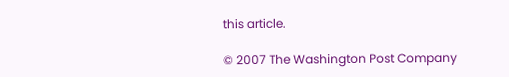this article.

© 2007 The Washington Post Company